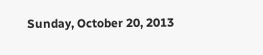Sunday, October 20, 2013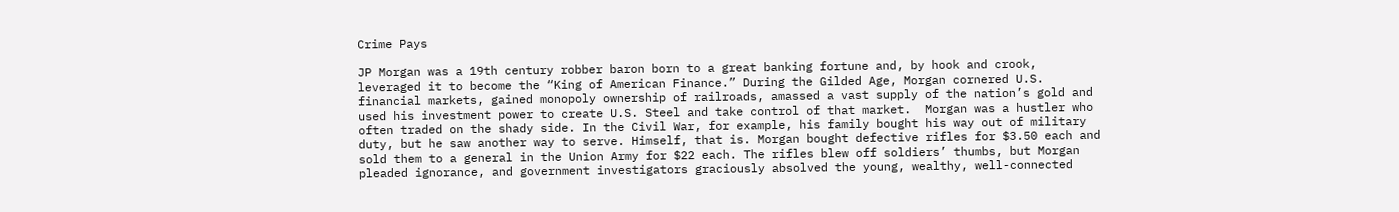Crime Pays

JP Morgan was a 19th century robber baron born to a great banking fortune and, by hook and crook, leveraged it to become the “King of American Finance.” During the Gilded Age, Morgan cornered U.S. financial markets, gained monopoly ownership of railroads, amassed a vast supply of the nation’s gold and used his investment power to create U.S. Steel and take control of that market.  Morgan was a hustler who often traded on the shady side. In the Civil War, for example, his family bought his way out of military duty, but he saw another way to serve. Himself, that is. Morgan bought defective rifles for $3.50 each and sold them to a general in the Union Army for $22 each. The rifles blew off soldiers’ thumbs, but Morgan pleaded ignorance, and government investigators graciously absolved the young, wealthy, well-connected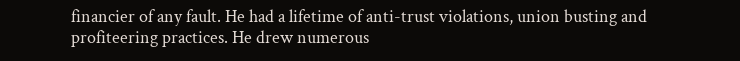financier of any fault. He had a lifetime of anti-trust violations, union busting and  profiteering practices. He drew numerous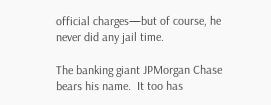official charges—but of course, he never did any jail time.

The banking giant JPMorgan Chase bears his name.  It too has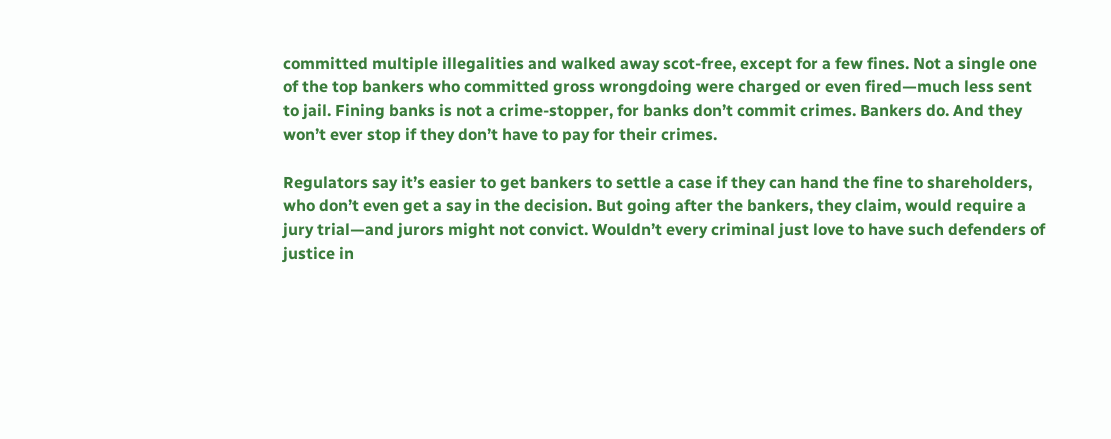committed multiple illegalities and walked away scot-free, except for a few fines. Not a single one of the top bankers who committed gross wrongdoing were charged or even fired—much less sent to jail. Fining banks is not a crime-stopper, for banks don’t commit crimes. Bankers do. And they won’t ever stop if they don’t have to pay for their crimes.

Regulators say it’s easier to get bankers to settle a case if they can hand the fine to shareholders, who don’t even get a say in the decision. But going after the bankers, they claim, would require a jury trial—and jurors might not convict. Wouldn’t every criminal just love to have such defenders of justice in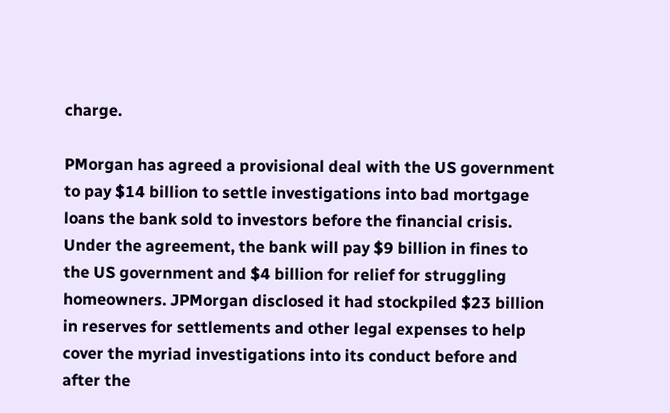charge.

PMorgan has agreed a provisional deal with the US government to pay $14 billion to settle investigations into bad mortgage loans the bank sold to investors before the financial crisis.
Under the agreement, the bank will pay $9 billion in fines to the US government and $4 billion for relief for struggling homeowners. JPMorgan disclosed it had stockpiled $23 billion in reserves for settlements and other legal expenses to help cover the myriad investigations into its conduct before and after the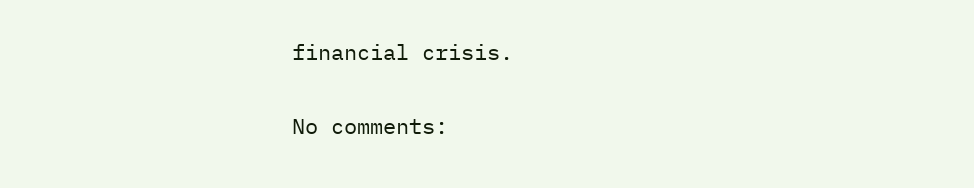financial crisis.

No comments: